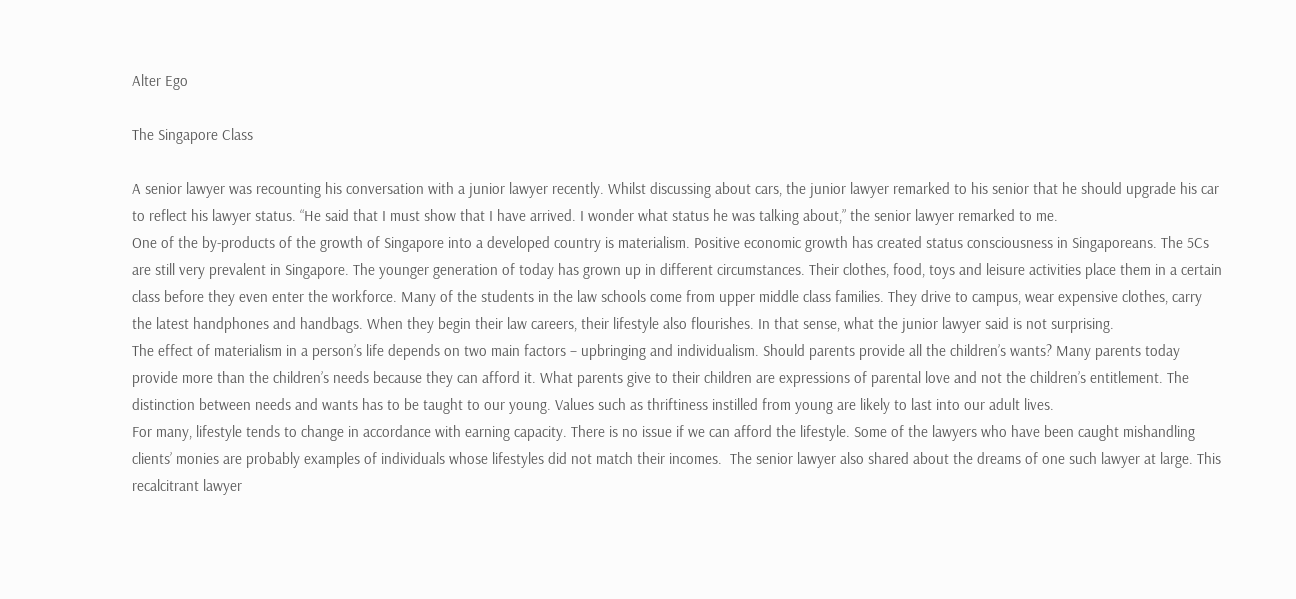Alter Ego

The Singapore Class

A senior lawyer was recounting his conversation with a junior lawyer recently. Whilst discussing about cars, the junior lawyer remarked to his senior that he should upgrade his car to reflect his lawyer status. “He said that I must show that I have arrived. I wonder what status he was talking about,” the senior lawyer remarked to me.
One of the by-products of the growth of Singapore into a developed country is materialism. Positive economic growth has created status consciousness in Singaporeans. The 5Cs are still very prevalent in Singapore. The younger generation of today has grown up in different circumstances. Their clothes, food, toys and leisure activities place them in a certain class before they even enter the workforce. Many of the students in the law schools come from upper middle class families. They drive to campus, wear expensive clothes, carry the latest handphones and handbags. When they begin their law careers, their lifestyle also flourishes. In that sense, what the junior lawyer said is not surprising.
The effect of materialism in a person’s life depends on two main factors – upbringing and individualism. Should parents provide all the children’s wants? Many parents today provide more than the children’s needs because they can afford it. What parents give to their children are expressions of parental love and not the children’s entitlement. The distinction between needs and wants has to be taught to our young. Values such as thriftiness instilled from young are likely to last into our adult lives.
For many, lifestyle tends to change in accordance with earning capacity. There is no issue if we can afford the lifestyle. Some of the lawyers who have been caught mishandling clients’ monies are probably examples of individuals whose lifestyles did not match their incomes.  The senior lawyer also shared about the dreams of one such lawyer at large. This recalcitrant lawyer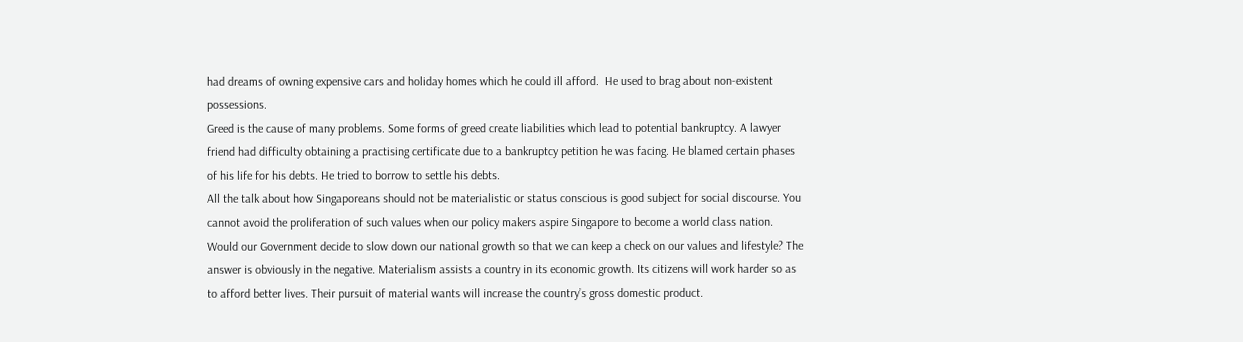had dreams of owning expensive cars and holiday homes which he could ill afford.  He used to brag about non-existent possessions.
Greed is the cause of many problems. Some forms of greed create liabilities which lead to potential bankruptcy. A lawyer friend had difficulty obtaining a practising certificate due to a bankruptcy petition he was facing. He blamed certain phases of his life for his debts. He tried to borrow to settle his debts.
All the talk about how Singaporeans should not be materialistic or status conscious is good subject for social discourse. You cannot avoid the proliferation of such values when our policy makers aspire Singapore to become a world class nation. Would our Government decide to slow down our national growth so that we can keep a check on our values and lifestyle? The answer is obviously in the negative. Materialism assists a country in its economic growth. Its citizens will work harder so as to afford better lives. Their pursuit of material wants will increase the country’s gross domestic product.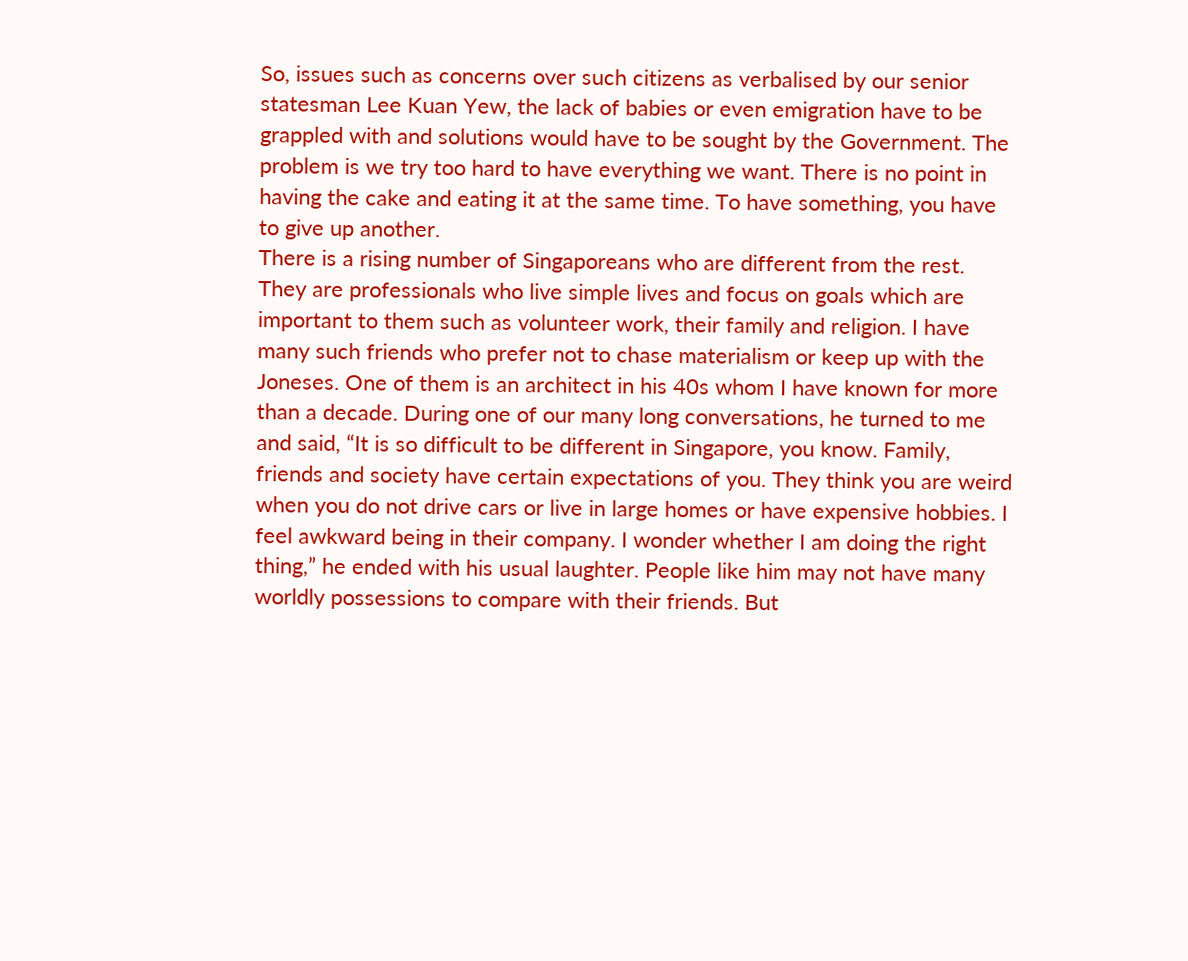So, issues such as concerns over such citizens as verbalised by our senior statesman Lee Kuan Yew, the lack of babies or even emigration have to be grappled with and solutions would have to be sought by the Government. The problem is we try too hard to have everything we want. There is no point in having the cake and eating it at the same time. To have something, you have to give up another.
There is a rising number of Singaporeans who are different from the rest. They are professionals who live simple lives and focus on goals which are important to them such as volunteer work, their family and religion. I have many such friends who prefer not to chase materialism or keep up with the Joneses. One of them is an architect in his 40s whom I have known for more than a decade. During one of our many long conversations, he turned to me and said, “It is so difficult to be different in Singapore, you know. Family, friends and society have certain expectations of you. They think you are weird when you do not drive cars or live in large homes or have expensive hobbies. I feel awkward being in their company. I wonder whether I am doing the right thing,” he ended with his usual laughter. People like him may not have many worldly possessions to compare with their friends. But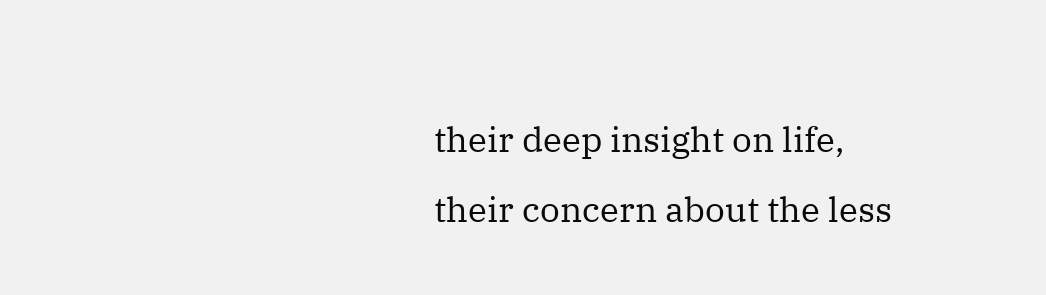their deep insight on life, their concern about the less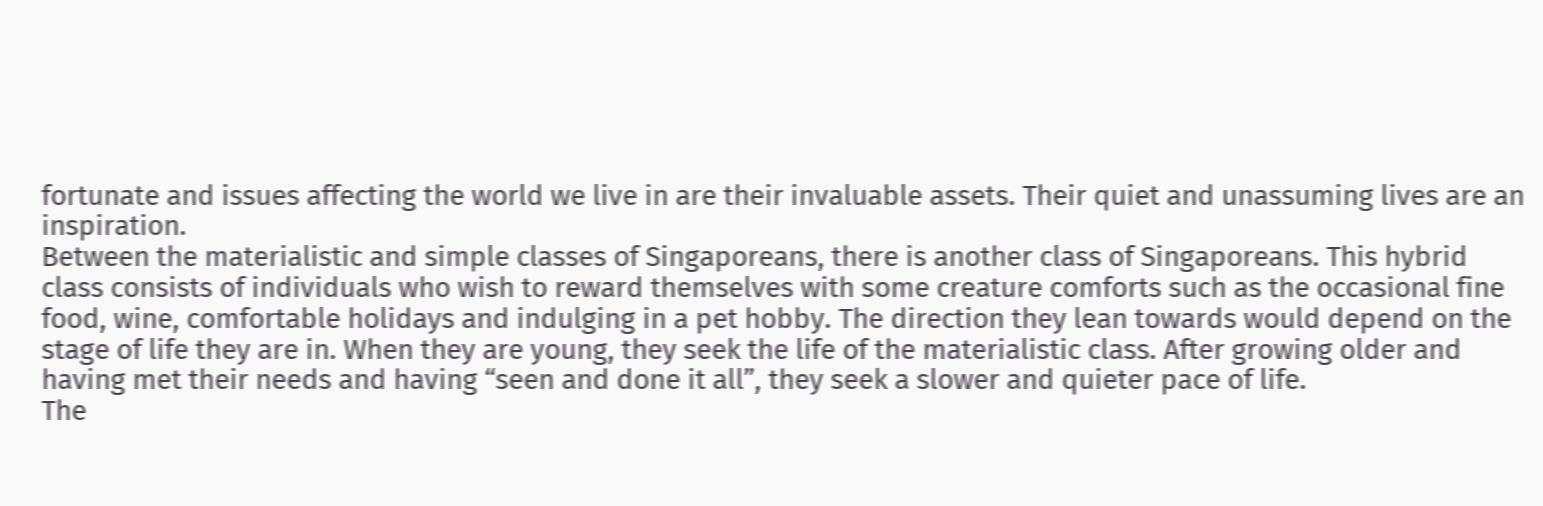fortunate and issues affecting the world we live in are their invaluable assets. Their quiet and unassuming lives are an inspiration.
Between the materialistic and simple classes of Singaporeans, there is another class of Singaporeans. This hybrid class consists of individuals who wish to reward themselves with some creature comforts such as the occasional fine food, wine, comfortable holidays and indulging in a pet hobby. The direction they lean towards would depend on the stage of life they are in. When they are young, they seek the life of the materialistic class. After growing older and having met their needs and having “seen and done it all”, they seek a slower and quieter pace of life.
The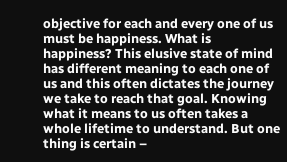objective for each and every one of us must be happiness. What is happiness? This elusive state of mind has different meaning to each one of us and this often dictates the journey we take to reach that goal. Knowing what it means to us often takes a whole lifetime to understand. But one thing is certain –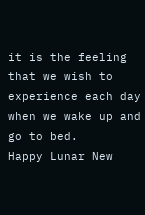it is the feeling that we wish to experience each day when we wake up and go to bed.
Happy Lunar New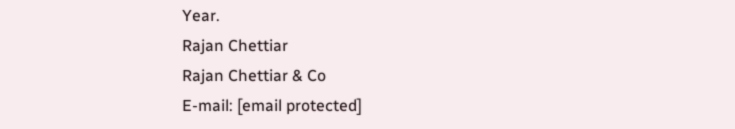Year.
Rajan Chettiar
Rajan Chettiar & Co
E-mail: [email protected]